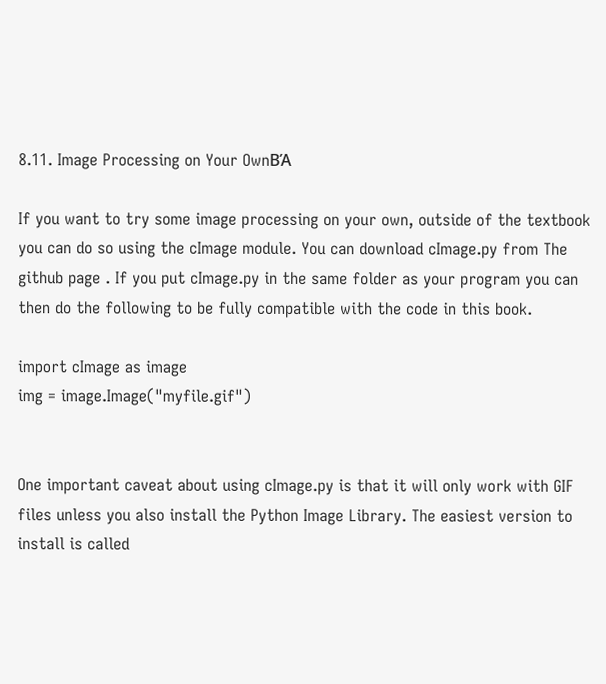8.11. Image Processing on Your OwnΒΆ

If you want to try some image processing on your own, outside of the textbook you can do so using the cImage module. You can download cImage.py from The github page . If you put cImage.py in the same folder as your program you can then do the following to be fully compatible with the code in this book.

import cImage as image
img = image.Image("myfile.gif")


One important caveat about using cImage.py is that it will only work with GIF files unless you also install the Python Image Library. The easiest version to install is called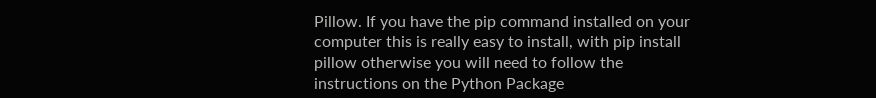Pillow. If you have the pip command installed on your computer this is really easy to install, with pip install pillow otherwise you will need to follow the instructions on the Python Package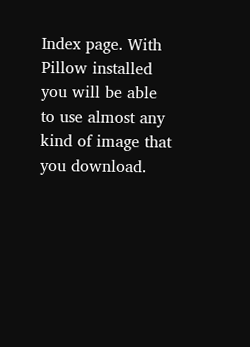Index page. With Pillow installed you will be able to use almost any kind of image that you download.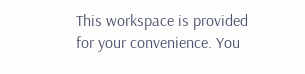This workspace is provided for your convenience. You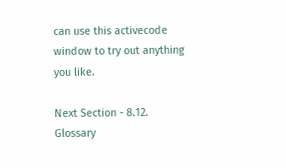can use this activecode window to try out anything you like.

Next Section - 8.12. Glossary